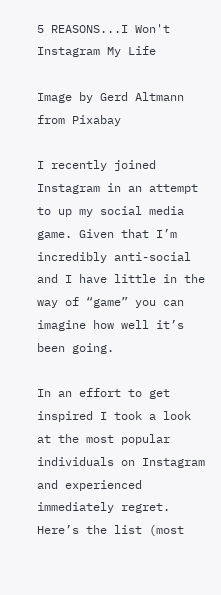5 REASONS...I Won't Instagram My Life

Image by Gerd Altmann from Pixabay

I recently joined Instagram in an attempt to up my social media game. Given that I’m incredibly anti-social and I have little in the way of “game” you can imagine how well it’s been going.

In an effort to get inspired I took a look at the most popular individuals on Instagram and experienced immediately regret. Here’s the list (most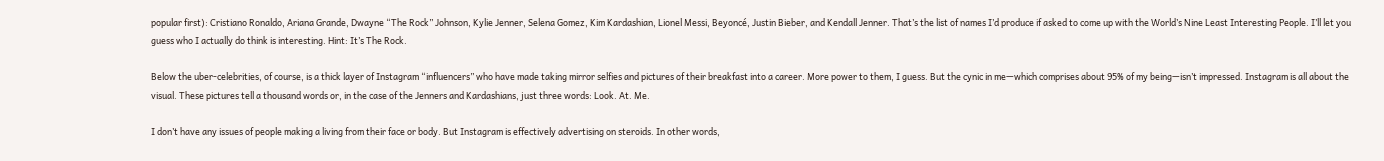popular first): Cristiano Ronaldo, Ariana Grande, Dwayne “The Rock” Johnson, Kylie Jenner, Selena Gomez, Kim Kardashian, Lionel Messi, Beyoncé, Justin Bieber, and Kendall Jenner. That’s the list of names I’d produce if asked to come up with the World’s Nine Least Interesting People. I’ll let you guess who I actually do think is interesting. Hint: It’s The Rock.

Below the uber-celebrities, of course, is a thick layer of Instagram “influencers” who have made taking mirror selfies and pictures of their breakfast into a career. More power to them, I guess. But the cynic in me—which comprises about 95% of my being—isn’t impressed. Instagram is all about the visual. These pictures tell a thousand words or, in the case of the Jenners and Kardashians, just three words: Look. At. Me.

I don’t have any issues of people making a living from their face or body. But Instagram is effectively advertising on steroids. In other words,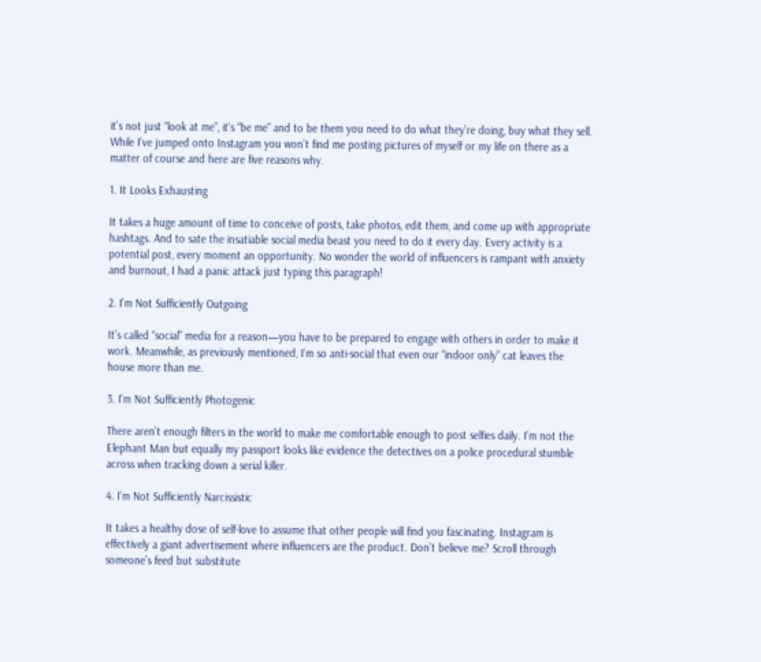it’s not just “look at me”, it’s “be me” and to be them you need to do what they’re doing, buy what they sell. While I’ve jumped onto Instagram you won’t find me posting pictures of myself or my life on there as a matter of course and here are five reasons why.

1. It Looks Exhausting

It takes a huge amount of time to conceive of posts, take photos, edit them, and come up with appropriate hashtags. And to sate the insatiable social media beast you need to do it every day. Every activity is a potential post, every moment an opportunity. No wonder the world of influencers is rampant with anxiety and burnout, I had a panic attack just typing this paragraph!

2. I'm Not Sufficiently Outgoing

It’s called “social” media for a reason—you have to be prepared to engage with others in order to make it work. Meanwhile, as previously mentioned, I’m so anti-social that even our “indoor only” cat leaves the house more than me.

3. I'm Not Sufficiently Photogenic

There aren’t enough filters in the world to make me comfortable enough to post selfies daily. I’m not the Elephant Man but equally my passport looks like evidence the detectives on a police procedural stumble across when tracking down a serial killer.

4. I'm Not Sufficiently Narcissistic

It takes a healthy dose of self-love to assume that other people will find you fascinating. Instagram is effectively a giant advertisement where influencers are the product. Don’t believe me? Scroll through someone’s feed but substitute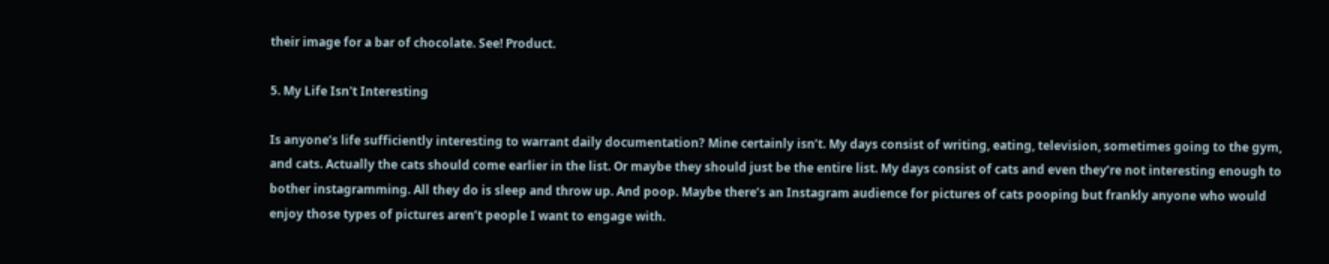their image for a bar of chocolate. See! Product.

5. My Life Isn't Interesting

Is anyone’s life sufficiently interesting to warrant daily documentation? Mine certainly isn’t. My days consist of writing, eating, television, sometimes going to the gym, and cats. Actually the cats should come earlier in the list. Or maybe they should just be the entire list. My days consist of cats and even they’re not interesting enough to bother instagramming. All they do is sleep and throw up. And poop. Maybe there’s an Instagram audience for pictures of cats pooping but frankly anyone who would enjoy those types of pictures aren’t people I want to engage with.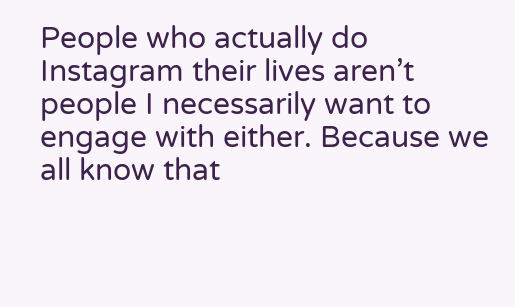People who actually do Instagram their lives aren’t people I necessarily want to engage with either. Because we all know that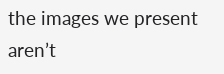the images we present aren’t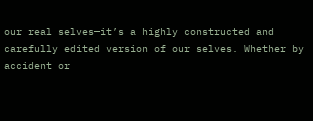our real selves—it’s a highly constructed and carefully edited version of our selves. Whether by accident or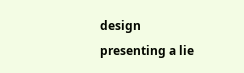design presenting a lie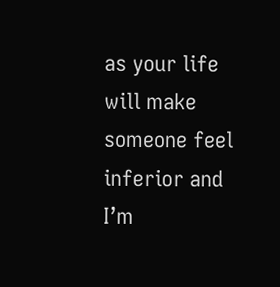as your life will make someone feel inferior and I’m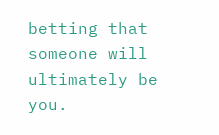betting that someone will ultimately be you.